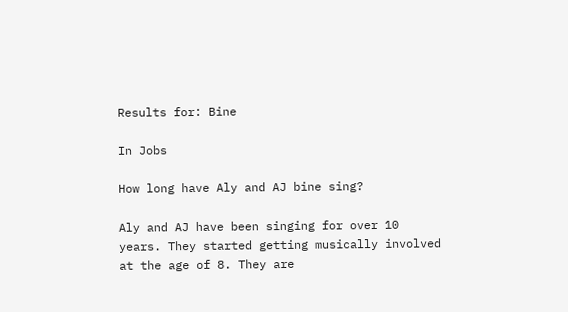Results for: Bine

In Jobs

How long have Aly and AJ bine sing?

Aly and AJ have been singing for over 10 years. They started getting musically involved at the age of 8. They are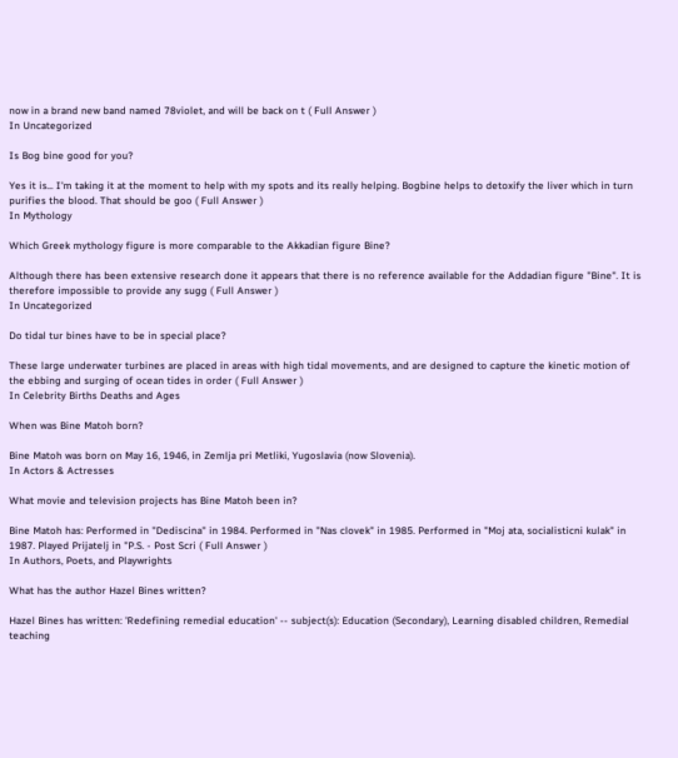now in a brand new band named 78violet, and will be back on t ( Full Answer )
In Uncategorized

Is Bog bine good for you?

Yes it is... I'm taking it at the moment to help with my spots and its really helping. Bogbine helps to detoxify the liver which in turn purifies the blood. That should be goo ( Full Answer )
In Mythology

Which Greek mythology figure is more comparable to the Akkadian figure Bine?

Although there has been extensive research done it appears that there is no reference available for the Addadian figure "Bine". It is therefore impossible to provide any sugg ( Full Answer )
In Uncategorized

Do tidal tur bines have to be in special place?

These large underwater turbines are placed in areas with high tidal movements, and are designed to capture the kinetic motion of the ebbing and surging of ocean tides in order ( Full Answer )
In Celebrity Births Deaths and Ages

When was Bine Matoh born?

Bine Matoh was born on May 16, 1946, in Zemlja pri Metliki, Yugoslavia (now Slovenia).
In Actors & Actresses

What movie and television projects has Bine Matoh been in?

Bine Matoh has: Performed in "Dediscina" in 1984. Performed in "Nas clovek" in 1985. Performed in "Moj ata, socialisticni kulak" in 1987. Played Prijatelj in "P.S. - Post Scri ( Full Answer )
In Authors, Poets, and Playwrights

What has the author Hazel Bines written?

Hazel Bines has written: 'Redefining remedial education' -- subject(s): Education (Secondary), Learning disabled children, Remedial teaching